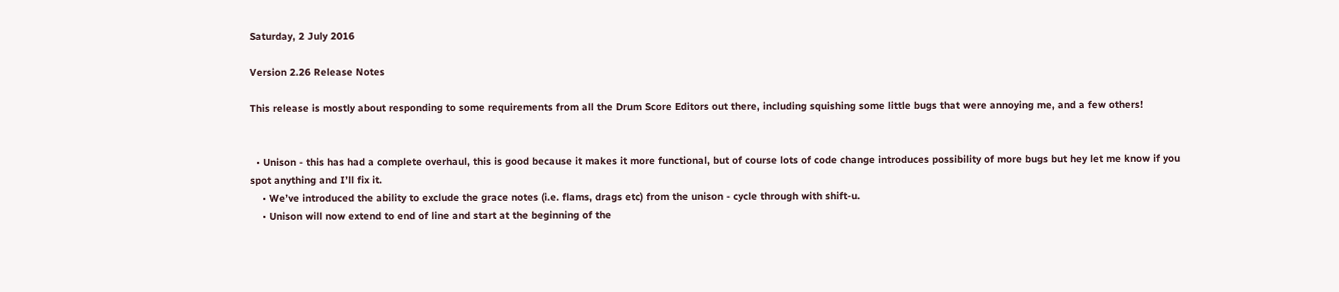Saturday, 2 July 2016

Version 2.26 Release Notes

This release is mostly about responding to some requirements from all the Drum Score Editors out there, including squishing some little bugs that were annoying me, and a few others!


  • Unison - this has had a complete overhaul, this is good because it makes it more functional, but of course lots of code change introduces possibility of more bugs but hey let me know if you spot anything and I’ll fix it.
    • We’ve introduced the ability to exclude the grace notes (i.e. flams, drags etc) from the unison - cycle through with shift-u.
    • Unison will now extend to end of line and start at the beginning of the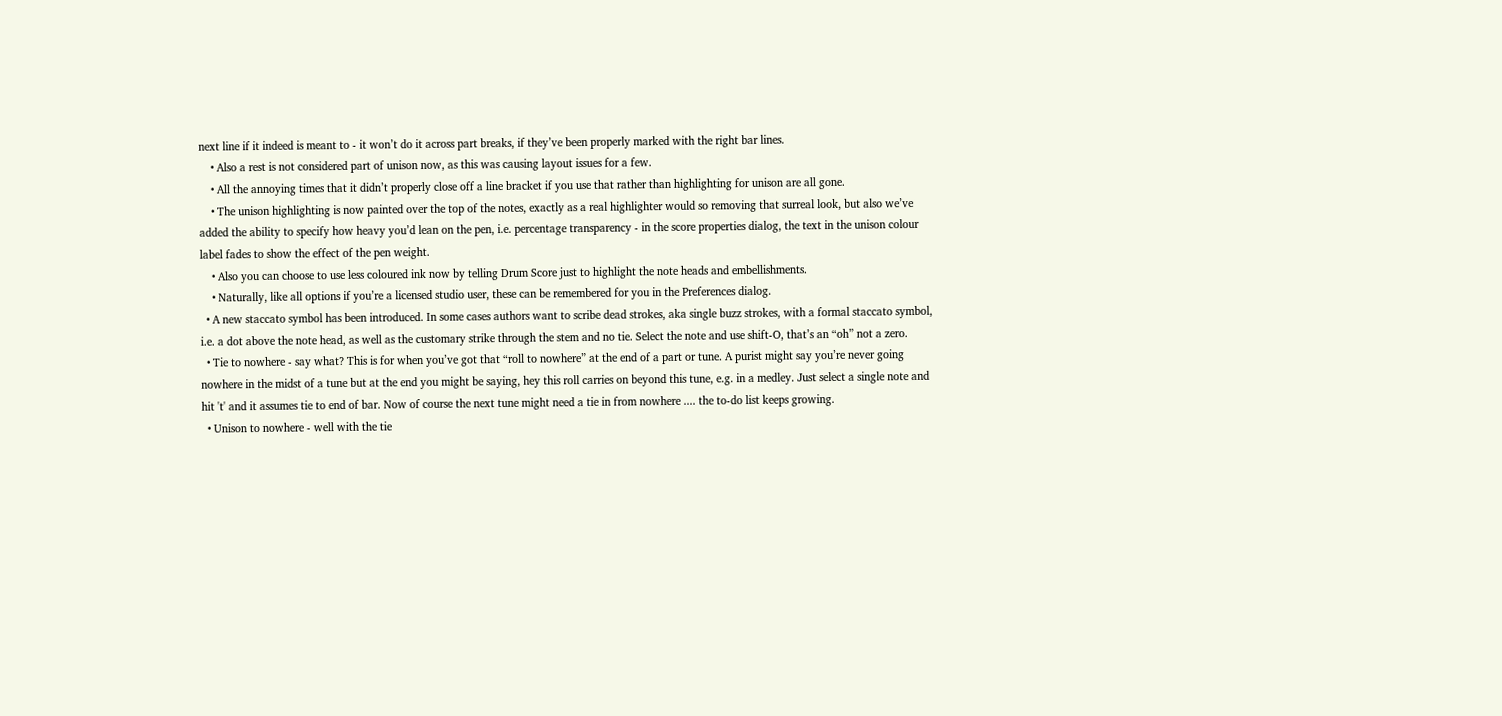next line if it indeed is meant to - it won’t do it across part breaks, if they’ve been properly marked with the right bar lines.
    • Also a rest is not considered part of unison now, as this was causing layout issues for a few.
    • All the annoying times that it didn’t properly close off a line bracket if you use that rather than highlighting for unison are all gone.
    • The unison highlighting is now painted over the top of the notes, exactly as a real highlighter would so removing that surreal look, but also we’ve added the ability to specify how heavy you’d lean on the pen, i.e. percentage transparency - in the score properties dialog, the text in the unison colour label fades to show the effect of the pen weight.
    • Also you can choose to use less coloured ink now by telling Drum Score just to highlight the note heads and embellishments.
    • Naturally, like all options if you’re a licensed studio user, these can be remembered for you in the Preferences dialog.
  • A new staccato symbol has been introduced. In some cases authors want to scribe dead strokes, aka single buzz strokes, with a formal staccato symbol, i.e. a dot above the note head, as well as the customary strike through the stem and no tie. Select the note and use shift-O, that’s an “oh” not a zero.
  • Tie to nowhere - say what? This is for when you’ve got that “roll to nowhere” at the end of a part or tune. A purist might say you’re never going nowhere in the midst of a tune but at the end you might be saying, hey this roll carries on beyond this tune, e.g. in a medley. Just select a single note and hit 't' and it assumes tie to end of bar. Now of course the next tune might need a tie in from nowhere .... the to-do list keeps growing.
  • Unison to nowhere - well with the tie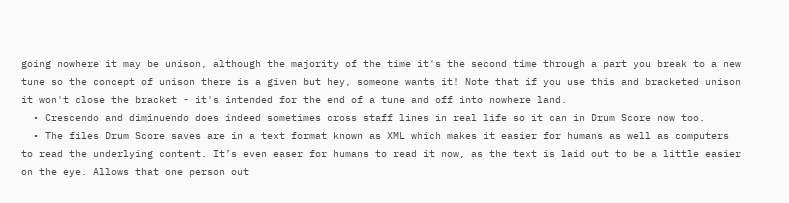going nowhere it may be unison, although the majority of the time it's the second time through a part you break to a new tune so the concept of unison there is a given but hey, someone wants it! Note that if you use this and bracketed unison it won't close the bracket - it's intended for the end of a tune and off into nowhere land.
  • Crescendo and diminuendo does indeed sometimes cross staff lines in real life so it can in Drum Score now too.
  • The files Drum Score saves are in a text format known as XML which makes it easier for humans as well as computers to read the underlying content. It’s even easer for humans to read it now, as the text is laid out to be a little easier on the eye. Allows that one person out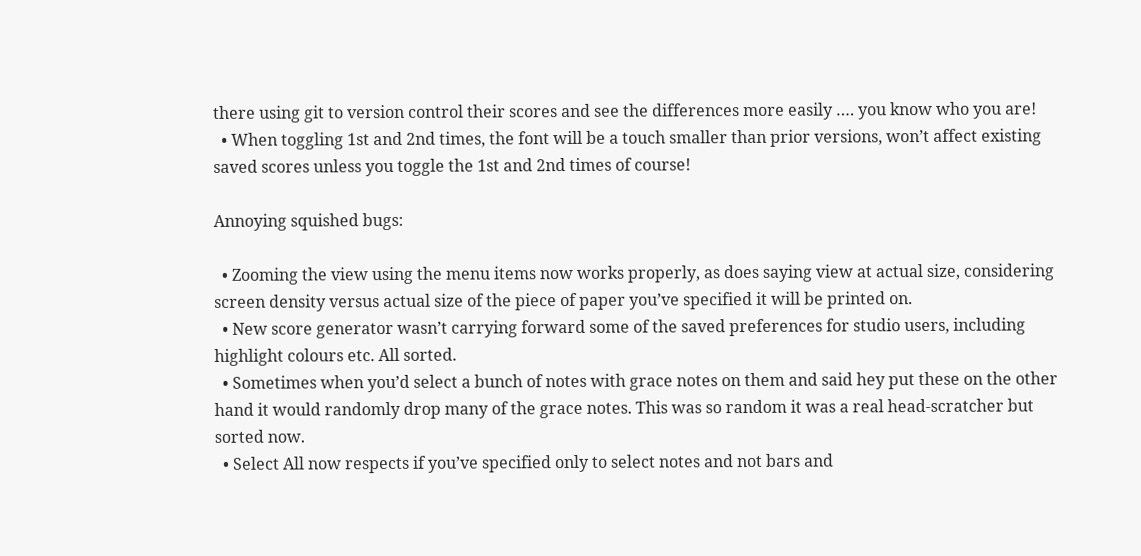there using git to version control their scores and see the differences more easily …. you know who you are!
  • When toggling 1st and 2nd times, the font will be a touch smaller than prior versions, won’t affect existing saved scores unless you toggle the 1st and 2nd times of course!

Annoying squished bugs:

  • Zooming the view using the menu items now works properly, as does saying view at actual size, considering screen density versus actual size of the piece of paper you’ve specified it will be printed on.
  • New score generator wasn’t carrying forward some of the saved preferences for studio users, including highlight colours etc. All sorted.
  • Sometimes when you’d select a bunch of notes with grace notes on them and said hey put these on the other hand it would randomly drop many of the grace notes. This was so random it was a real head-scratcher but sorted now.
  • Select All now respects if you’ve specified only to select notes and not bars and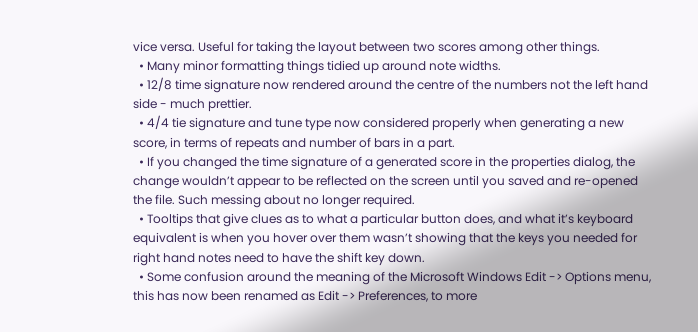vice versa. Useful for taking the layout between two scores among other things.
  • Many minor formatting things tidied up around note widths.
  • 12/8 time signature now rendered around the centre of the numbers not the left hand side - much prettier.
  • 4/4 tie signature and tune type now considered properly when generating a new score, in terms of repeats and number of bars in a part.
  • If you changed the time signature of a generated score in the properties dialog, the change wouldn’t appear to be reflected on the screen until you saved and re-opened the file. Such messing about no longer required.
  • Tooltips that give clues as to what a particular button does, and what it’s keyboard equivalent is when you hover over them wasn’t showing that the keys you needed for right hand notes need to have the shift key down.
  • Some confusion around the meaning of the Microsoft Windows Edit -> Options menu, this has now been renamed as Edit -> Preferences, to more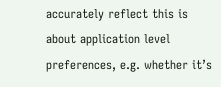accurately reflect this is about application level preferences, e.g. whether it’s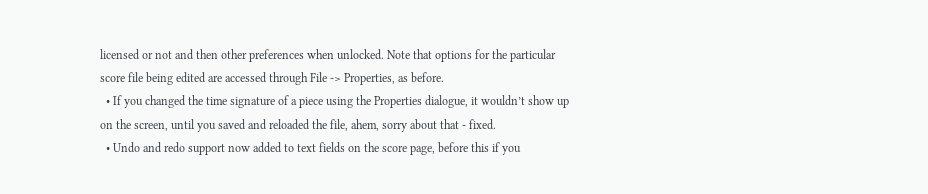licensed or not and then other preferences when unlocked. Note that options for the particular score file being edited are accessed through File -> Properties, as before.
  • If you changed the time signature of a piece using the Properties dialogue, it wouldn’t show up on the screen, until you saved and reloaded the file, ahem, sorry about that - fixed.
  • Undo and redo support now added to text fields on the score page, before this if you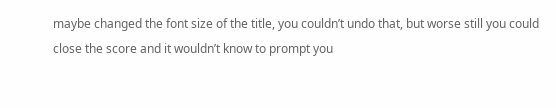maybe changed the font size of the title, you couldn’t undo that, but worse still you could close the score and it wouldn’t know to prompt you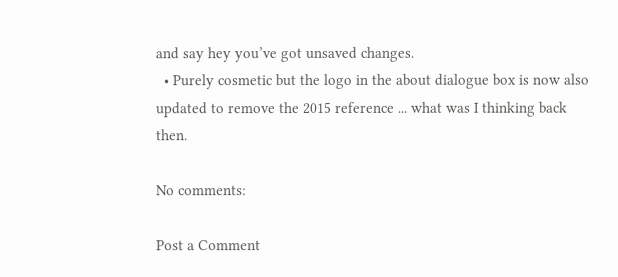and say hey you’ve got unsaved changes.
  • Purely cosmetic but the logo in the about dialogue box is now also updated to remove the 2015 reference ... what was I thinking back then.

No comments:

Post a Comment